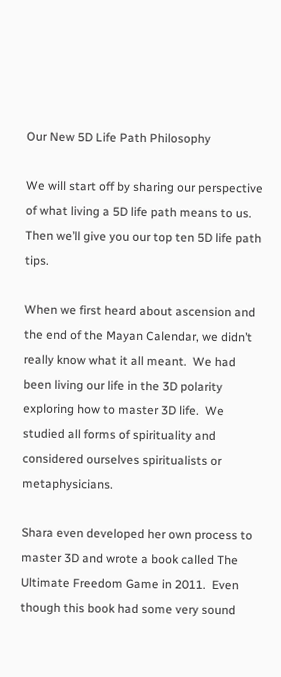Our New 5D Life Path Philosophy

We will start off by sharing our perspective of what living a 5D life path means to us.  Then we’ll give you our top ten 5D life path tips.

When we first heard about ascension and the end of the Mayan Calendar, we didn’t really know what it all meant.  We had been living our life in the 3D polarity exploring how to master 3D life.  We studied all forms of spirituality and considered ourselves spiritualists or metaphysicians.

Shara even developed her own process to master 3D and wrote a book called The Ultimate Freedom Game in 2011.  Even though this book had some very sound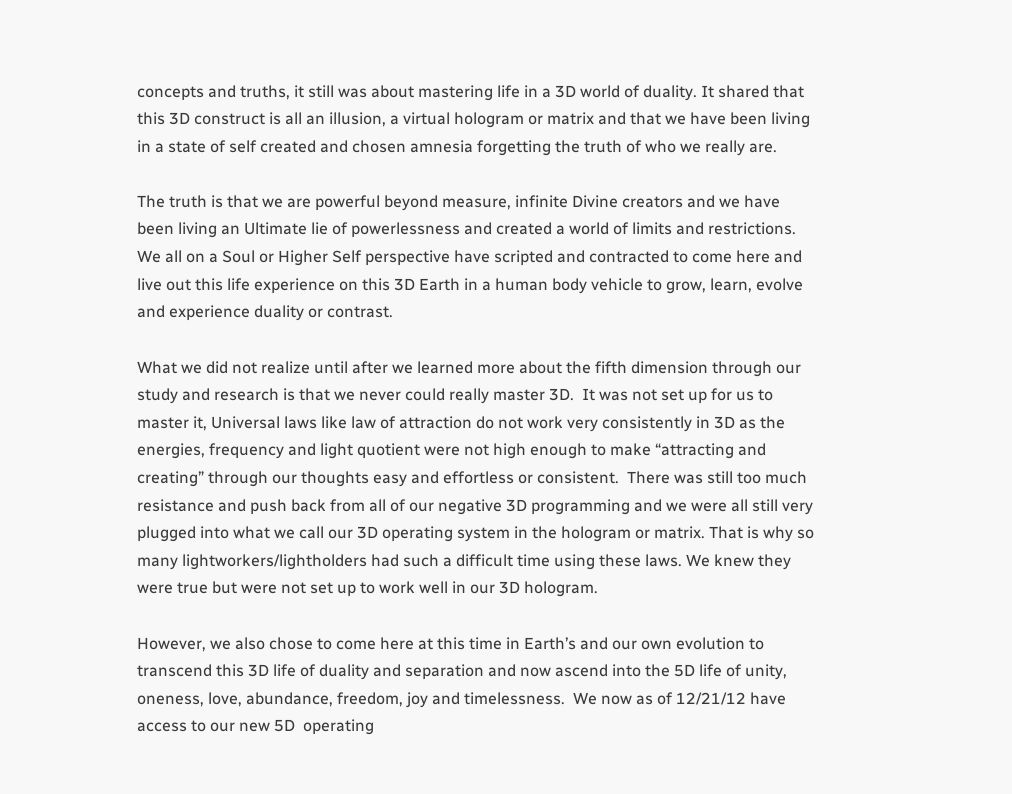concepts and truths, it still was about mastering life in a 3D world of duality. It shared that this 3D construct is all an illusion, a virtual hologram or matrix and that we have been living in a state of self created and chosen amnesia forgetting the truth of who we really are.

The truth is that we are powerful beyond measure, infinite Divine creators and we have been living an Ultimate lie of powerlessness and created a world of limits and restrictions.  We all on a Soul or Higher Self perspective have scripted and contracted to come here and live out this life experience on this 3D Earth in a human body vehicle to grow, learn, evolve and experience duality or contrast.

What we did not realize until after we learned more about the fifth dimension through our study and research is that we never could really master 3D.  It was not set up for us to master it, Universal laws like law of attraction do not work very consistently in 3D as the energies, frequency and light quotient were not high enough to make “attracting and creating” through our thoughts easy and effortless or consistent.  There was still too much resistance and push back from all of our negative 3D programming and we were all still very plugged into what we call our 3D operating system in the hologram or matrix. That is why so many lightworkers/lightholders had such a difficult time using these laws. We knew they were true but were not set up to work well in our 3D hologram.

However, we also chose to come here at this time in Earth’s and our own evolution to transcend this 3D life of duality and separation and now ascend into the 5D life of unity, oneness, love, abundance, freedom, joy and timelessness.  We now as of 12/21/12 have access to our new 5D  operating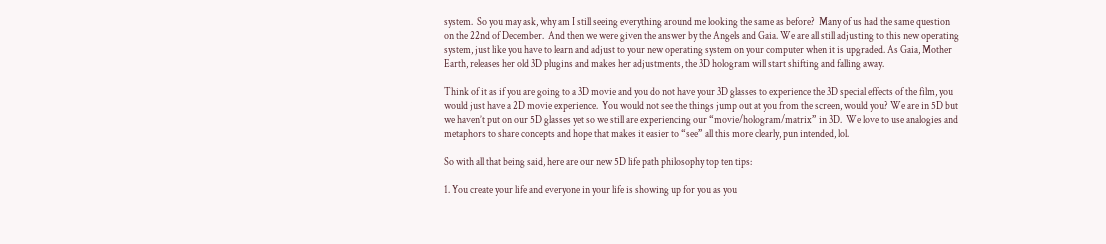system.  So you may ask, why am I still seeing everything around me looking the same as before?  Many of us had the same question on the 22nd of December.  And then we were given the answer by the Angels and Gaia. We are all still adjusting to this new operating system, just like you have to learn and adjust to your new operating system on your computer when it is upgraded. As Gaia, Mother Earth, releases her old 3D plugins and makes her adjustments, the 3D hologram will start shifting and falling away.

Think of it as if you are going to a 3D movie and you do not have your 3D glasses to experience the 3D special effects of the film, you would just have a 2D movie experience.  You would not see the things jump out at you from the screen, would you? We are in 5D but we haven’t put on our 5D glasses yet so we still are experiencing our “movie/hologram/matrix” in 3D.  We love to use analogies and metaphors to share concepts and hope that makes it easier to “see” all this more clearly, pun intended, lol.

So with all that being said, here are our new 5D life path philosophy top ten tips:

1. You create your life and everyone in your life is showing up for you as you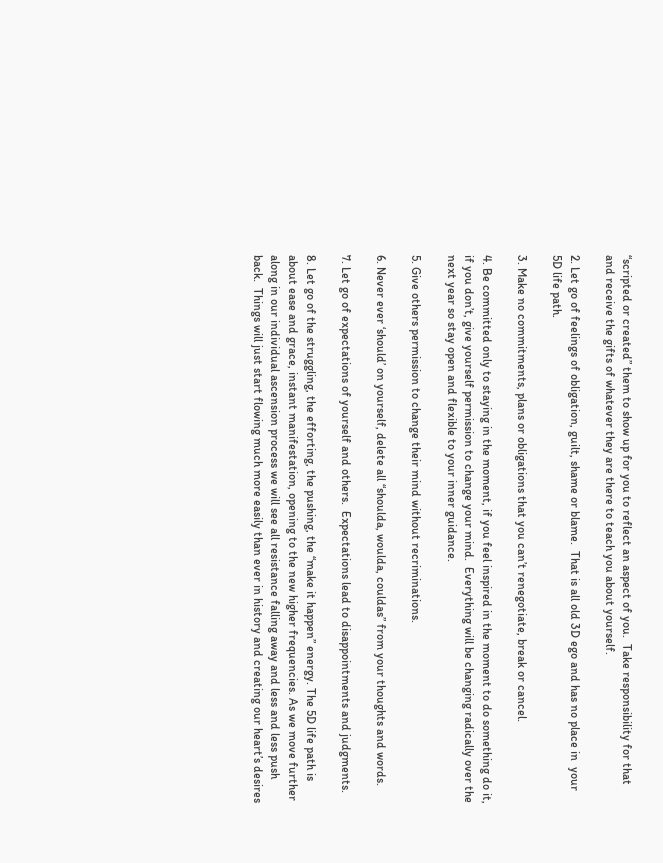“scripted or created” them to show up for you to reflect an aspect of you.  Take responsibility for that and receive the gifts of whatever they are there to teach you about yourself.

2. Let go of feelings of obligation, guilt, shame or blame.  That is all old 3D ego and has no place in  your 5D life path.

3. Make no commitments, plans or obligations that you can’t renegotiate, break or cancel.

4. Be committed only to staying in the moment, if you feel inspired in the moment to do something do it, if you don’t, give yourself permission to change your mind.  Everything will be changing radically over the next year so stay open and flexible to your inner guidance.

5. Give others permission to change their mind without recriminations.

6. Never ever ‘should’ on yourself, delete all “shoulda, woulda, couldas” from your thoughts and words.

7. Let go of expectations of yourself and others.  Expectations lead to disappointments and judgments.

8. Let go of the struggling, the efforting, the pushing, the “make it happen” energy. The 5D life path is about ease and grace, instant manifestation, opening to the new higher frequencies. As we move further along in our individual ascension process we will see all resistance falling away and less and less push back.  Things will just start flowing much more easily than ever in history and creating our heart’s desires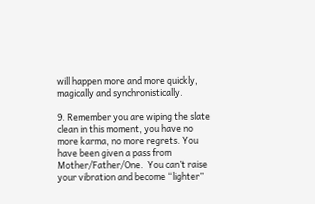will happen more and more quickly, magically and synchronistically.

9. Remember you are wiping the slate clean in this moment, you have no more karma, no more regrets. You have been given a pass from Mother/Father/One.  You can’t raise your vibration and become “lighter”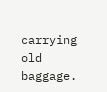carrying old baggage.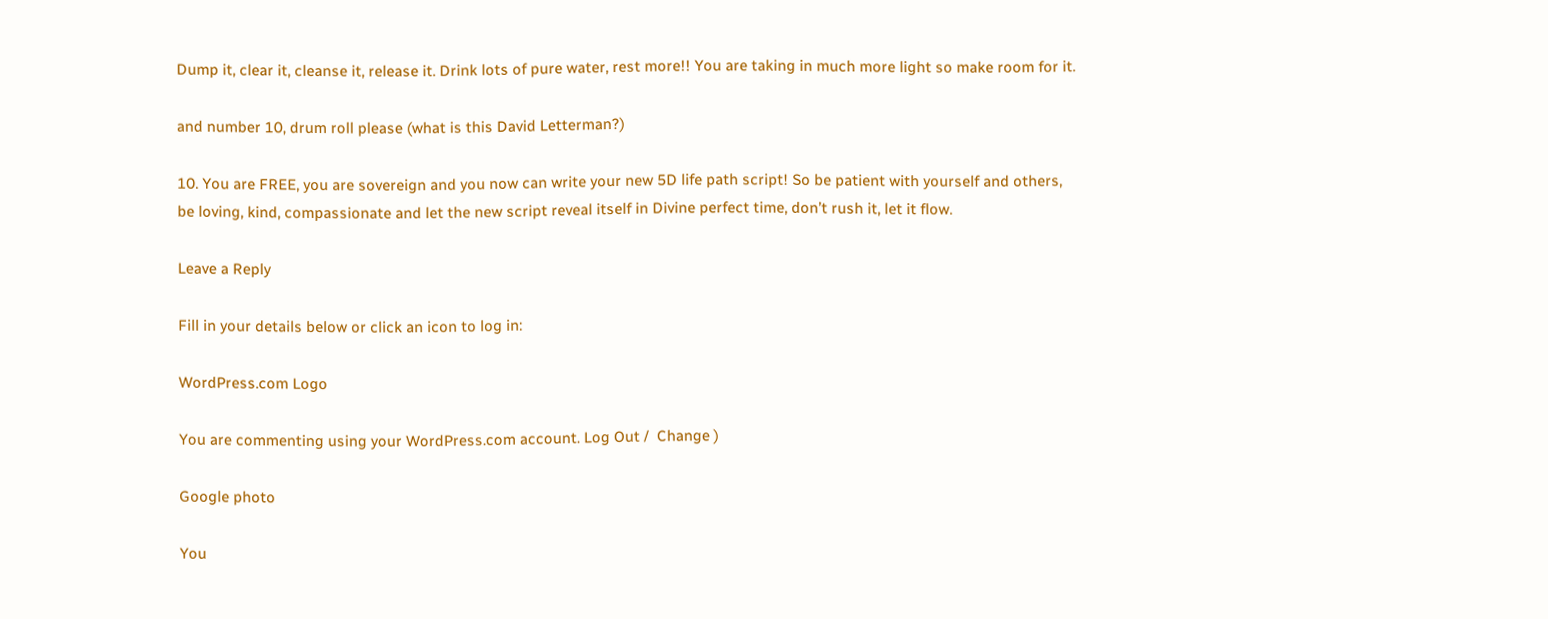Dump it, clear it, cleanse it, release it. Drink lots of pure water, rest more!! You are taking in much more light so make room for it.

and number 10, drum roll please (what is this David Letterman?)

10. You are FREE, you are sovereign and you now can write your new 5D life path script! So be patient with yourself and others, be loving, kind, compassionate and let the new script reveal itself in Divine perfect time, don’t rush it, let it flow.

Leave a Reply

Fill in your details below or click an icon to log in:

WordPress.com Logo

You are commenting using your WordPress.com account. Log Out /  Change )

Google photo

You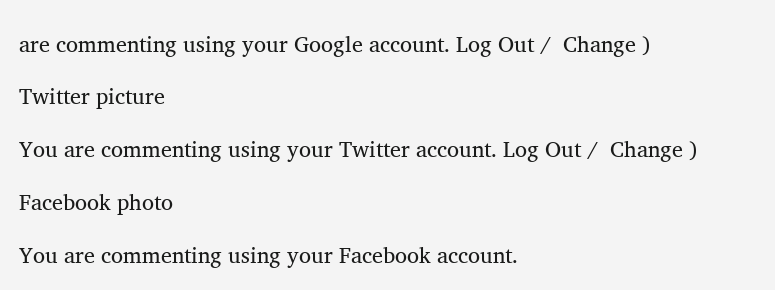are commenting using your Google account. Log Out /  Change )

Twitter picture

You are commenting using your Twitter account. Log Out /  Change )

Facebook photo

You are commenting using your Facebook account.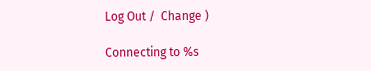Log Out /  Change )

Connecting to %s